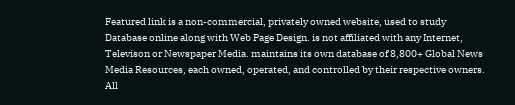Featured link is a non-commercial, privately owned website, used to study Database online along with Web Page Design. is not affiliated with any Internet, Televison or Newspaper Media. maintains its own database of 8,800+ Global News Media Resources, each owned, operated, and controlled by their respective owners. All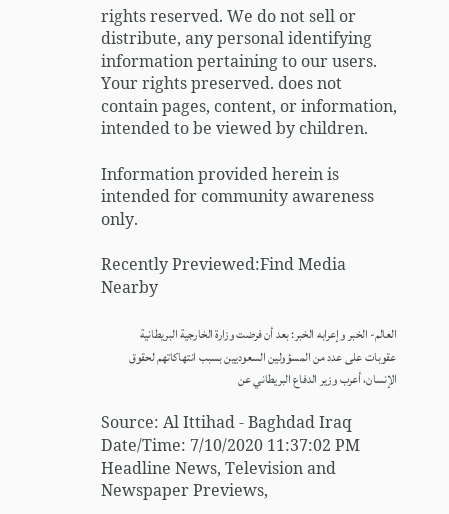rights reserved. We do not sell or distribute, any personal identifying information pertaining to our users. Your rights preserved. does not contain pages, content, or information, intended to be viewed by children.

Information provided herein is intended for community awareness only.

Recently Previewed:Find Media Nearby

العالم- الخبر وإعرابه الخبر: بعد أن فرضت وزارة الخارجية البريطانية عقوبات على عدد من المسؤولين السعوديين بسبب انتهاكاتهم لحقوق الإنسان، أعرب وزير الدفاع البريطاني عن

Source: Al Ittihad - Baghdad Iraq
Date/Time: 7/10/2020 11:37:02 PM
Headline News, Television and Newspaper Previews,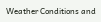Weather Conditions and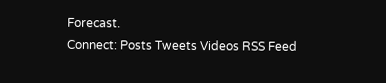Forecast.
Connect: Posts Tweets Videos RSS Feed